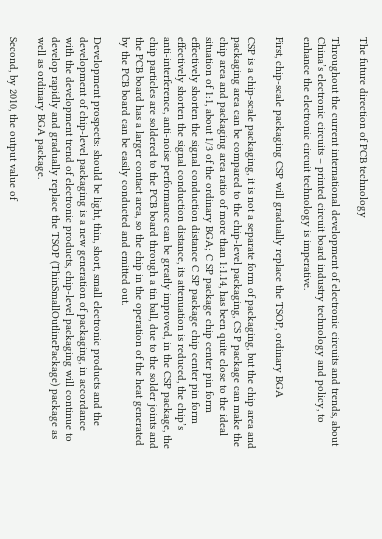The future direction of PCB technology

Throughout the current international development of electronic circuits and trends, about China’s electronic circuits – printed circuit board industry technology and policy, to enhance the electronic circuit technology is imperative.

First, chip-scale packaging CSP will gradually replace the TSOP, ordinary BGA

CSP is a chip-scale packaging, it is not a separate form of packaging, but the chip area and packaging area can be compared to the chip-level packaging, CS P package can make the chip area and packaging area ratio of more than 1:1.14, has been quite close to the ideal situation of 1:1, about 1/3 of the ordinary BGA; C SP package chip center pin form effectively shorten the signal conduction distance C SP package chip center pin form effectively shorten the signal conduction distance, its attenuation is reduced, the chip’s anti-interference, anti-noise performance can be greatly improved, in the CSP package, the chip particles are soldered to the PCB board through a tin ball, due to the solder joints and the PCB board has a larger contact area, so the chip in the operation of the heat generated by the PCB board can be easily conducted and emitted out.

Development prospects: should be light, thin, short, small electronic products and the development of chip-level packaging is a new generation of packaging, in accordance with the development trend of electronic products, chip-level packaging will continue to develop rapidly and gradually replace the TSOP (ThinSmallOutlinePackage) package as well as ordinary BGA package.

Second, by 2010, the output value of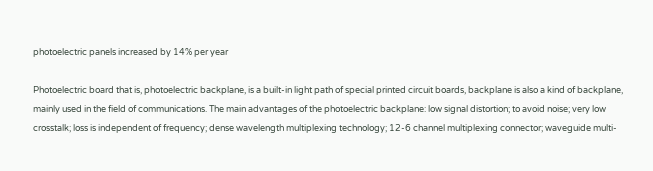photoelectric panels increased by 14% per year

Photoelectric board that is, photoelectric backplane, is a built-in light path of special printed circuit boards, backplane is also a kind of backplane, mainly used in the field of communications. The main advantages of the photoelectric backplane: low signal distortion; to avoid noise; very low crosstalk; loss is independent of frequency; dense wavelength multiplexing technology; 12-6 channel multiplexing connector; waveguide multi-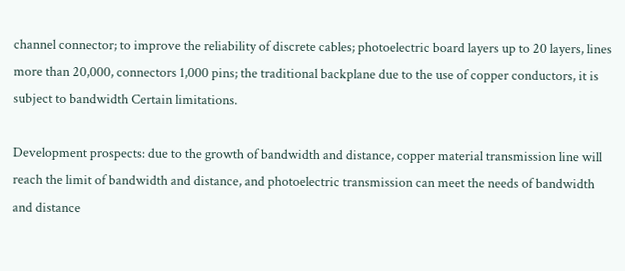channel connector; to improve the reliability of discrete cables; photoelectric board layers up to 20 layers, lines more than 20,000, connectors 1,000 pins; the traditional backplane due to the use of copper conductors, it is subject to bandwidth Certain limitations.

Development prospects: due to the growth of bandwidth and distance, copper material transmission line will reach the limit of bandwidth and distance, and photoelectric transmission can meet the needs of bandwidth and distance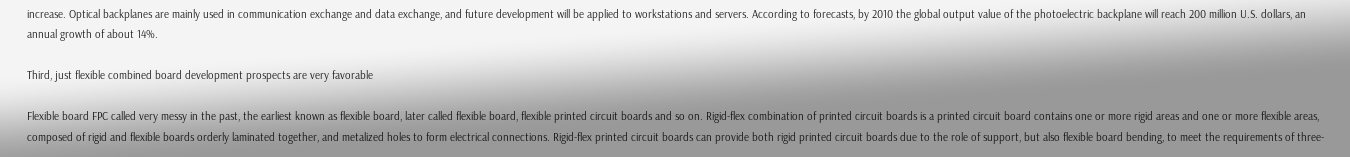increase. Optical backplanes are mainly used in communication exchange and data exchange, and future development will be applied to workstations and servers. According to forecasts, by 2010 the global output value of the photoelectric backplane will reach 200 million U.S. dollars, an annual growth of about 14%.

Third, just flexible combined board development prospects are very favorable

Flexible board FPC called very messy in the past, the earliest known as flexible board, later called flexible board, flexible printed circuit boards and so on. Rigid-flex combination of printed circuit boards is a printed circuit board contains one or more rigid areas and one or more flexible areas, composed of rigid and flexible boards orderly laminated together, and metalized holes to form electrical connections. Rigid-flex printed circuit boards can provide both rigid printed circuit boards due to the role of support, but also flexible board bending, to meet the requirements of three-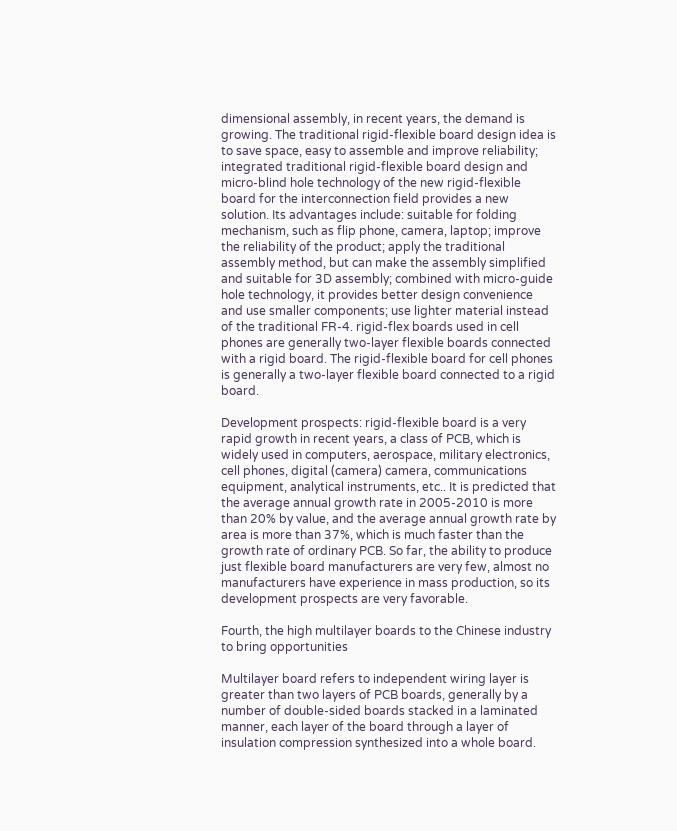dimensional assembly, in recent years, the demand is growing. The traditional rigid-flexible board design idea is to save space, easy to assemble and improve reliability; integrated traditional rigid-flexible board design and micro-blind hole technology of the new rigid-flexible board for the interconnection field provides a new solution. Its advantages include: suitable for folding mechanism, such as flip phone, camera, laptop; improve the reliability of the product; apply the traditional assembly method, but can make the assembly simplified and suitable for 3D assembly; combined with micro-guide hole technology, it provides better design convenience and use smaller components; use lighter material instead of the traditional FR-4. rigid-flex boards used in cell phones are generally two-layer flexible boards connected with a rigid board. The rigid-flexible board for cell phones is generally a two-layer flexible board connected to a rigid board.

Development prospects: rigid-flexible board is a very rapid growth in recent years, a class of PCB, which is widely used in computers, aerospace, military electronics, cell phones, digital (camera) camera, communications equipment, analytical instruments, etc.. It is predicted that the average annual growth rate in 2005-2010 is more than 20% by value, and the average annual growth rate by area is more than 37%, which is much faster than the growth rate of ordinary PCB. So far, the ability to produce just flexible board manufacturers are very few, almost no manufacturers have experience in mass production, so its development prospects are very favorable.

Fourth, the high multilayer boards to the Chinese industry to bring opportunities

Multilayer board refers to independent wiring layer is greater than two layers of PCB boards, generally by a number of double-sided boards stacked in a laminated manner, each layer of the board through a layer of insulation compression synthesized into a whole board.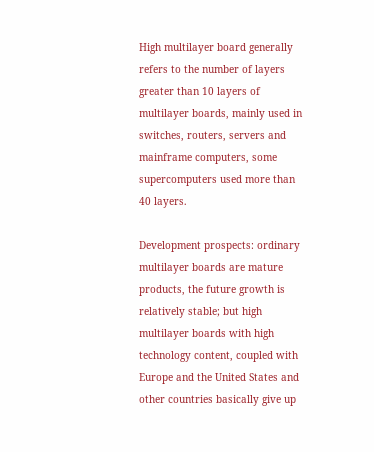High multilayer board generally refers to the number of layers greater than 10 layers of multilayer boards, mainly used in switches, routers, servers and mainframe computers, some supercomputers used more than 40 layers.

Development prospects: ordinary multilayer boards are mature products, the future growth is relatively stable; but high multilayer boards with high technology content, coupled with Europe and the United States and other countries basically give up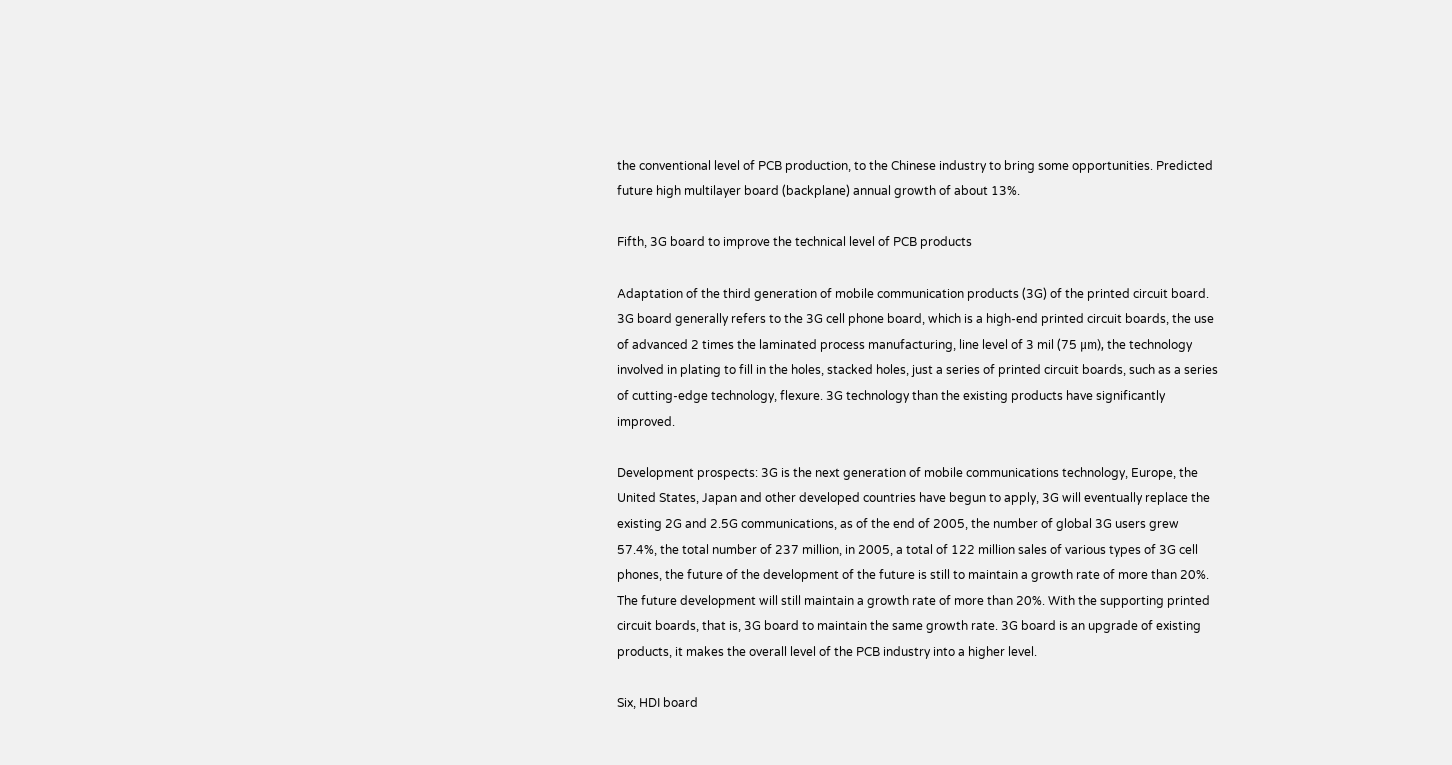the conventional level of PCB production, to the Chinese industry to bring some opportunities. Predicted future high multilayer board (backplane) annual growth of about 13%.

Fifth, 3G board to improve the technical level of PCB products

Adaptation of the third generation of mobile communication products (3G) of the printed circuit board. 3G board generally refers to the 3G cell phone board, which is a high-end printed circuit boards, the use of advanced 2 times the laminated process manufacturing, line level of 3 mil (75 μm), the technology involved in plating to fill in the holes, stacked holes, just a series of printed circuit boards, such as a series of cutting-edge technology, flexure. 3G technology than the existing products have significantly improved.

Development prospects: 3G is the next generation of mobile communications technology, Europe, the United States, Japan and other developed countries have begun to apply, 3G will eventually replace the existing 2G and 2.5G communications, as of the end of 2005, the number of global 3G users grew 57.4%, the total number of 237 million, in 2005, a total of 122 million sales of various types of 3G cell phones, the future of the development of the future is still to maintain a growth rate of more than 20%. The future development will still maintain a growth rate of more than 20%. With the supporting printed circuit boards, that is, 3G board to maintain the same growth rate. 3G board is an upgrade of existing products, it makes the overall level of the PCB industry into a higher level.

Six, HDI board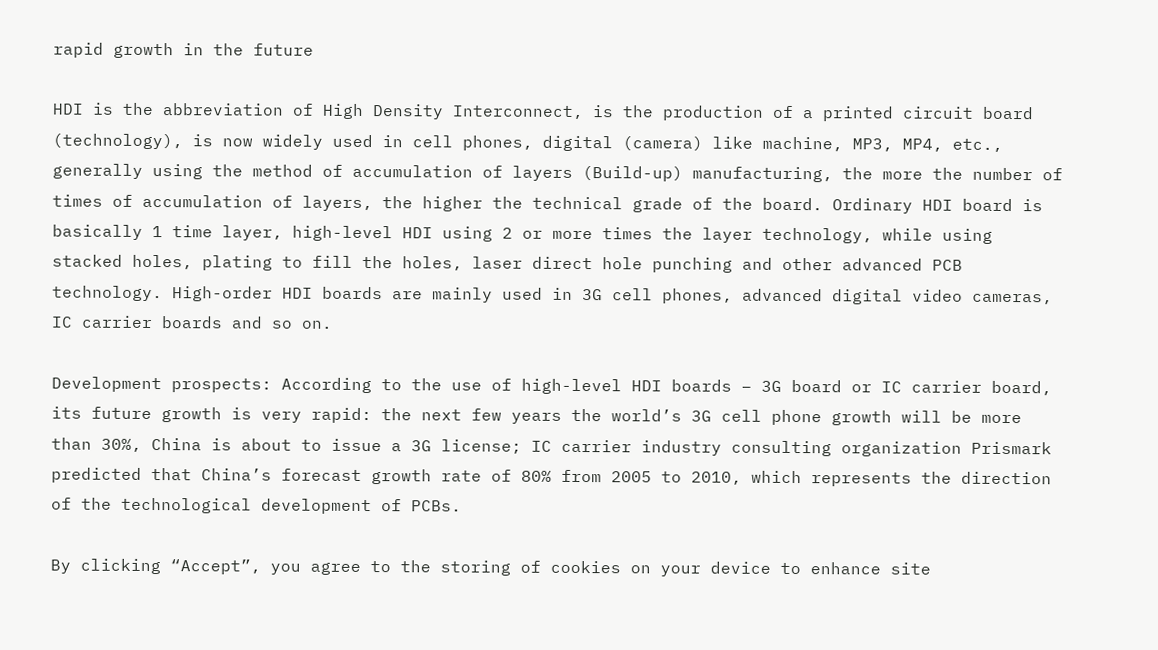rapid growth in the future

HDI is the abbreviation of High Density Interconnect, is the production of a printed circuit board (technology), is now widely used in cell phones, digital (camera) like machine, MP3, MP4, etc., generally using the method of accumulation of layers (Build-up) manufacturing, the more the number of times of accumulation of layers, the higher the technical grade of the board. Ordinary HDI board is basically 1 time layer, high-level HDI using 2 or more times the layer technology, while using stacked holes, plating to fill the holes, laser direct hole punching and other advanced PCB technology. High-order HDI boards are mainly used in 3G cell phones, advanced digital video cameras, IC carrier boards and so on.

Development prospects: According to the use of high-level HDI boards – 3G board or IC carrier board, its future growth is very rapid: the next few years the world’s 3G cell phone growth will be more than 30%, China is about to issue a 3G license; IC carrier industry consulting organization Prismark predicted that China’s forecast growth rate of 80% from 2005 to 2010, which represents the direction of the technological development of PCBs.

By clicking “Accept”, you agree to the storing of cookies on your device to enhance site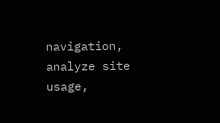navigation, analyze site usage,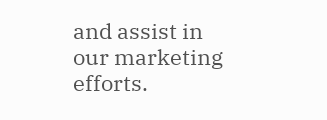and assist in our marketing efforts.